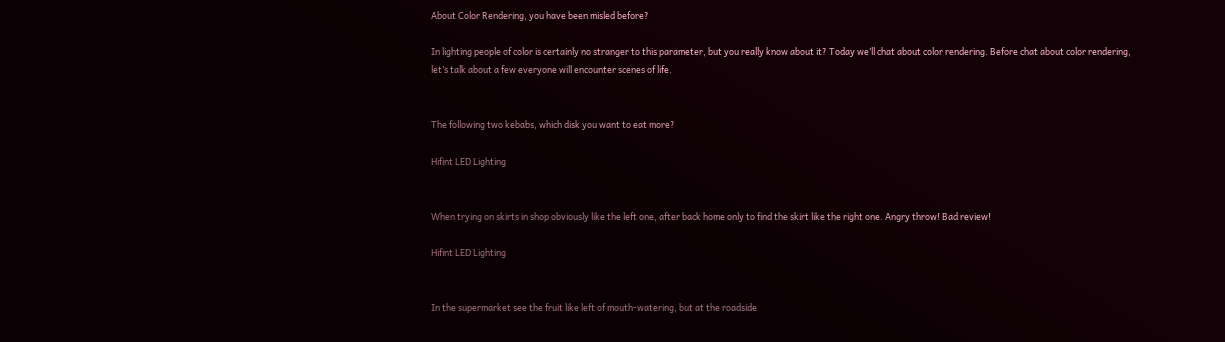About Color Rendering, you have been misled before?

In lighting people of color is certainly no stranger to this parameter, but you really know about it? Today we’ll chat about color rendering. Before chat about color rendering, let’s talk about a few everyone will encounter scenes of life.


The following two kebabs, which disk you want to eat more?

Hifint LED Lighting


When trying on skirts in shop obviously like the left one, after back home only to find the skirt like the right one. Angry throw! Bad review!

Hifint LED Lighting


In the supermarket see the fruit like left of mouth-watering, but at the roadside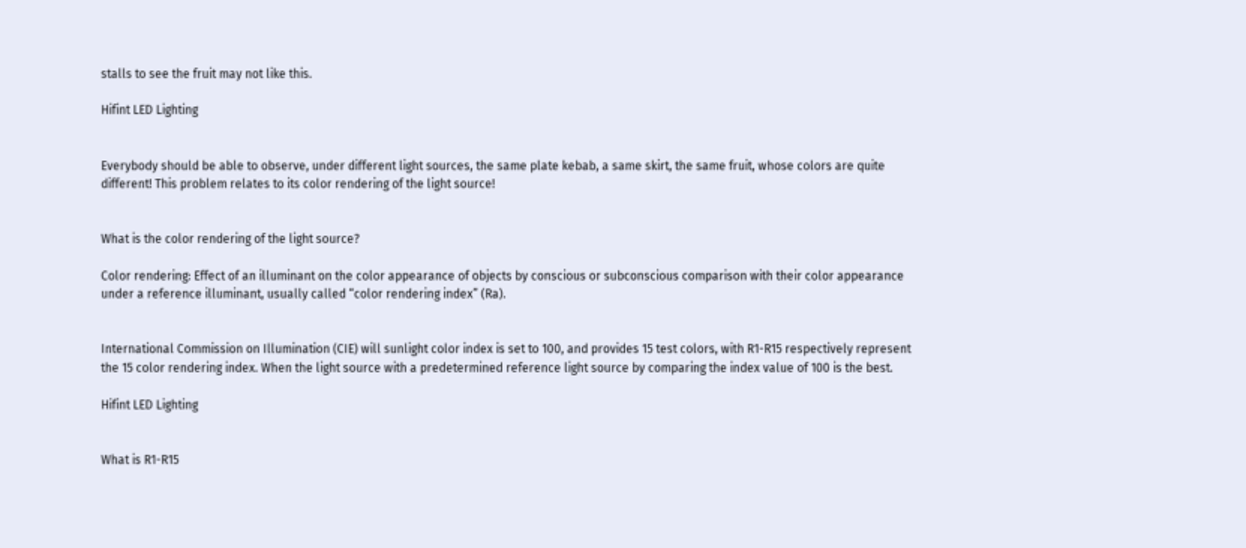stalls to see the fruit may not like this.

Hifint LED Lighting


Everybody should be able to observe, under different light sources, the same plate kebab, a same skirt, the same fruit, whose colors are quite different! This problem relates to its color rendering of the light source!


What is the color rendering of the light source?

Color rendering: Effect of an illuminant on the color appearance of objects by conscious or subconscious comparison with their color appearance under a reference illuminant, usually called “color rendering index” (Ra).


International Commission on Illumination (CIE) will sunlight color index is set to 100, and provides 15 test colors, with R1-R15 respectively represent the 15 color rendering index. When the light source with a predetermined reference light source by comparing the index value of 100 is the best.

Hifint LED Lighting


What is R1-R15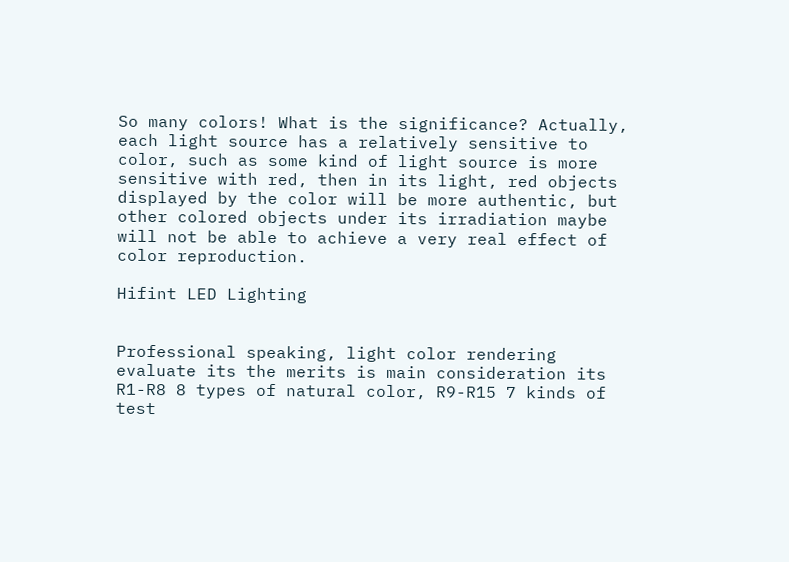So many colors! What is the significance? Actually, each light source has a relatively sensitive to color, such as some kind of light source is more sensitive with red, then in its light, red objects displayed by the color will be more authentic, but other colored objects under its irradiation maybe will not be able to achieve a very real effect of color reproduction.

Hifint LED Lighting


Professional speaking, light color rendering evaluate its the merits is main consideration its R1-R8 8 types of natural color, R9-R15 7 kinds of test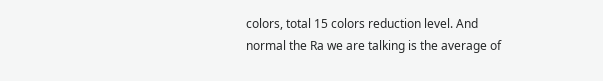colors, total 15 colors reduction level. And normal the Ra we are talking is the average of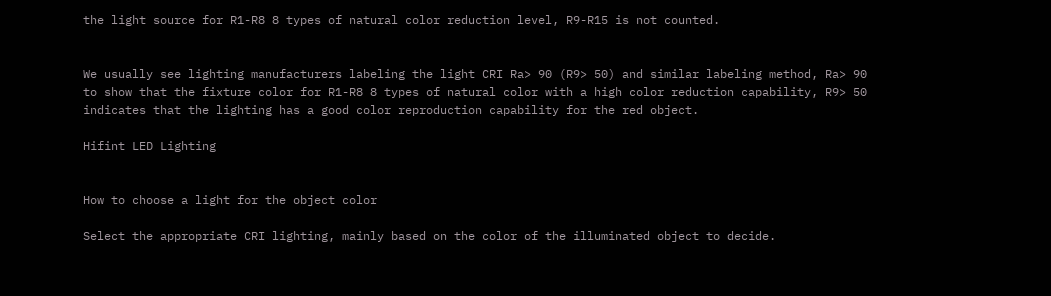the light source for R1-R8 8 types of natural color reduction level, R9-R15 is not counted.


We usually see lighting manufacturers labeling the light CRI Ra> 90 (R9> 50) and similar labeling method, Ra> 90 to show that the fixture color for R1-R8 8 types of natural color with a high color reduction capability, R9> 50 indicates that the lighting has a good color reproduction capability for the red object.

Hifint LED Lighting


How to choose a light for the object color

Select the appropriate CRI lighting, mainly based on the color of the illuminated object to decide.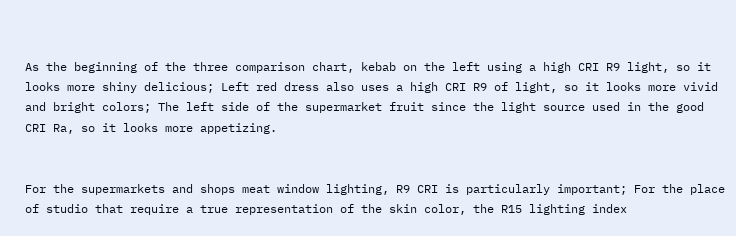As the beginning of the three comparison chart, kebab on the left using a high CRI R9 light, so it looks more shiny delicious; Left red dress also uses a high CRI R9 of light, so it looks more vivid and bright colors; The left side of the supermarket fruit since the light source used in the good CRI Ra, so it looks more appetizing.


For the supermarkets and shops meat window lighting, R9 CRI is particularly important; For the place of studio that require a true representation of the skin color, the R15 lighting index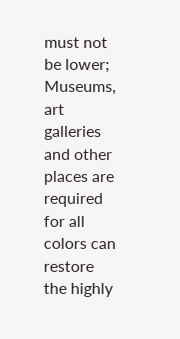must not be lower; Museums, art galleries and other places are required for all colors can restore the highly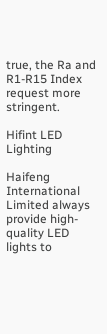true, the Ra and R1-R15 Index request more stringent.

Hifint LED Lighting

Haifeng International Limited always provide high-quality LED lights to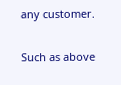any customer.

Such as above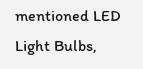mentioned LED Light Bulbs,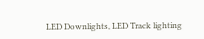LED Downlights, LED Track lighting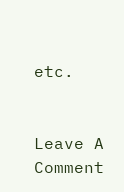etc.


Leave A Comment